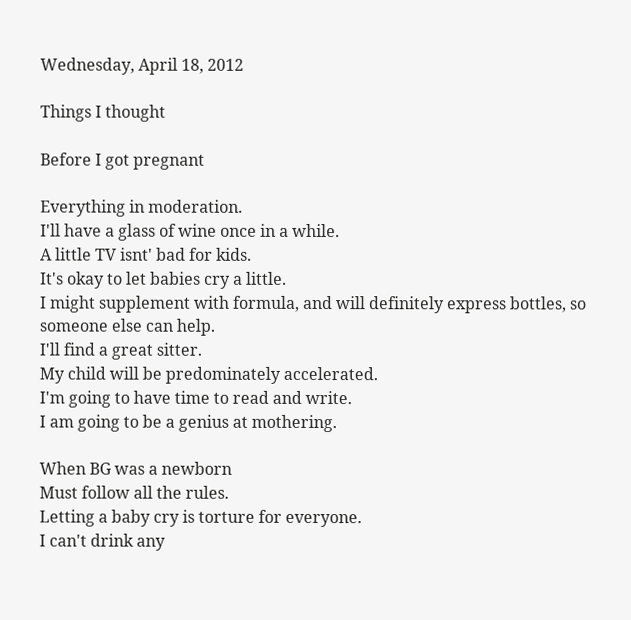Wednesday, April 18, 2012

Things I thought

Before I got pregnant

Everything in moderation.
I'll have a glass of wine once in a while.
A little TV isnt' bad for kids.
It's okay to let babies cry a little.
I might supplement with formula, and will definitely express bottles, so someone else can help.
I'll find a great sitter.
My child will be predominately accelerated.
I'm going to have time to read and write.
I am going to be a genius at mothering.

When BG was a newborn
Must follow all the rules.
Letting a baby cry is torture for everyone.
I can't drink any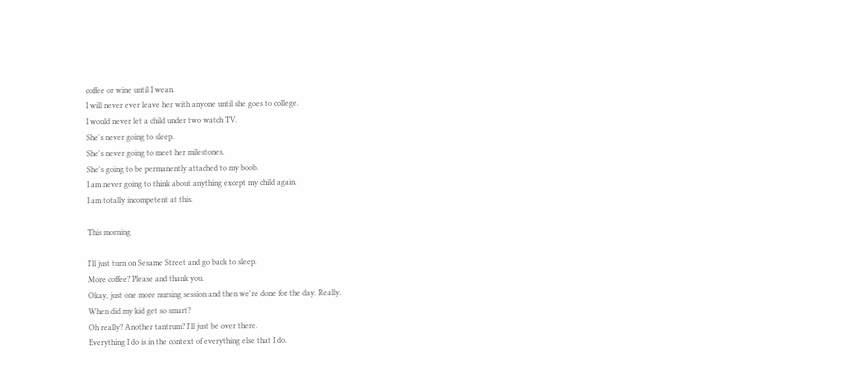coffee or wine until I wean.
I will never ever leave her with anyone until she goes to college.
I would never let a child under two watch TV.
She's never going to sleep.
She's never going to meet her milestones.
She's going to be permanently attached to my boob.
I am never going to think about anything except my child again.
I am totally incompetent at this.

This morning

I'll just turn on Sesame Street and go back to sleep.
More coffee? Please and thank you.
Okay, just one more nursing session and then we're done for the day. Really.
When did my kid get so smart?
Oh really? Another tantrum? I'll just be over there.
Everything I do is in the context of everything else that I do.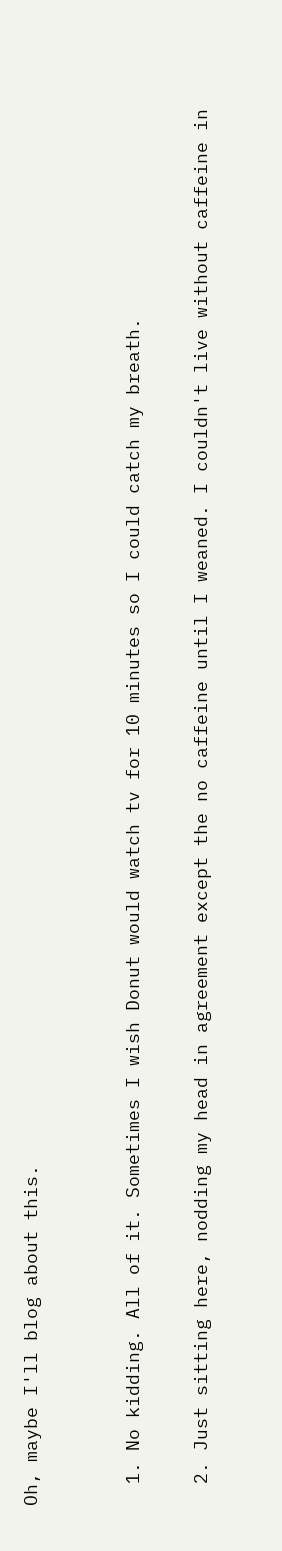Oh, maybe I'll blog about this.


  1. No kidding. All of it. Sometimes I wish Donut would watch tv for 10 minutes so I could catch my breath.

  2. Just sitting here, nodding my head in agreement except the no caffeine until I weaned. I couldn't live without caffeine in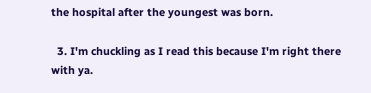the hospital after the youngest was born.

  3. I'm chuckling as I read this because I'm right there with ya.